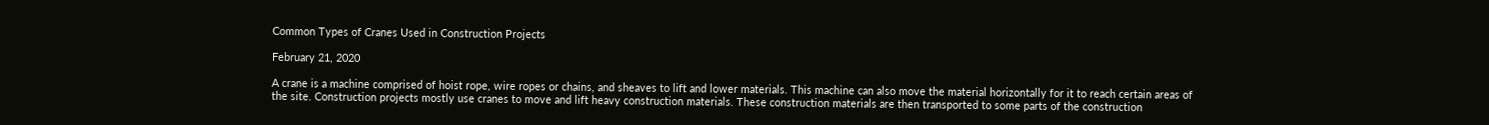Common Types of Cranes Used in Construction Projects

February 21, 2020

A crane is a machine comprised of hoist rope, wire ropes or chains, and sheaves to lift and lower materials. This machine can also move the material horizontally for it to reach certain areas of the site. Construction projects mostly use cranes to move and lift heavy construction materials. These construction materials are then transported to some parts of the construction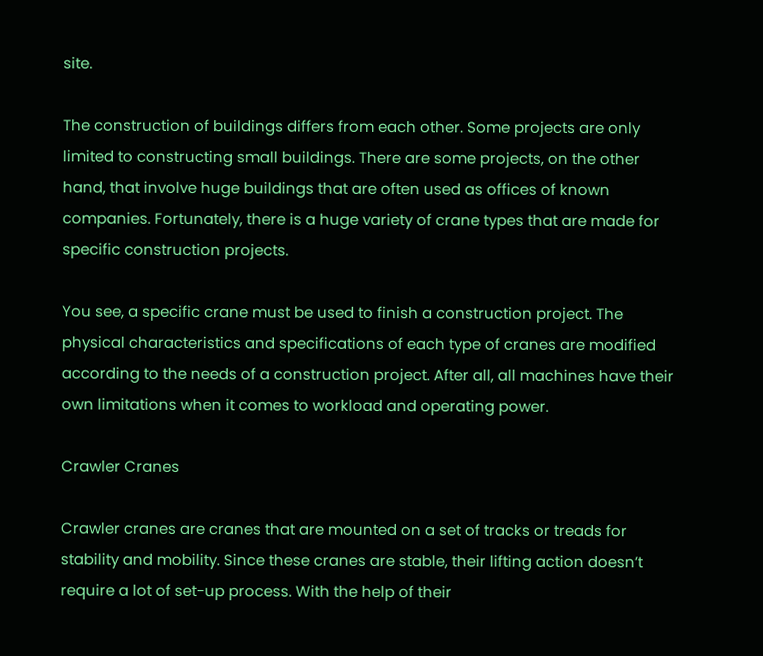site.

The construction of buildings differs from each other. Some projects are only limited to constructing small buildings. There are some projects, on the other hand, that involve huge buildings that are often used as offices of known companies. Fortunately, there is a huge variety of crane types that are made for specific construction projects.

You see, a specific crane must be used to finish a construction project. The physical characteristics and specifications of each type of cranes are modified according to the needs of a construction project. After all, all machines have their own limitations when it comes to workload and operating power.

Crawler Cranes

Crawler cranes are cranes that are mounted on a set of tracks or treads for stability and mobility. Since these cranes are stable, their lifting action doesn’t require a lot of set-up process. With the help of their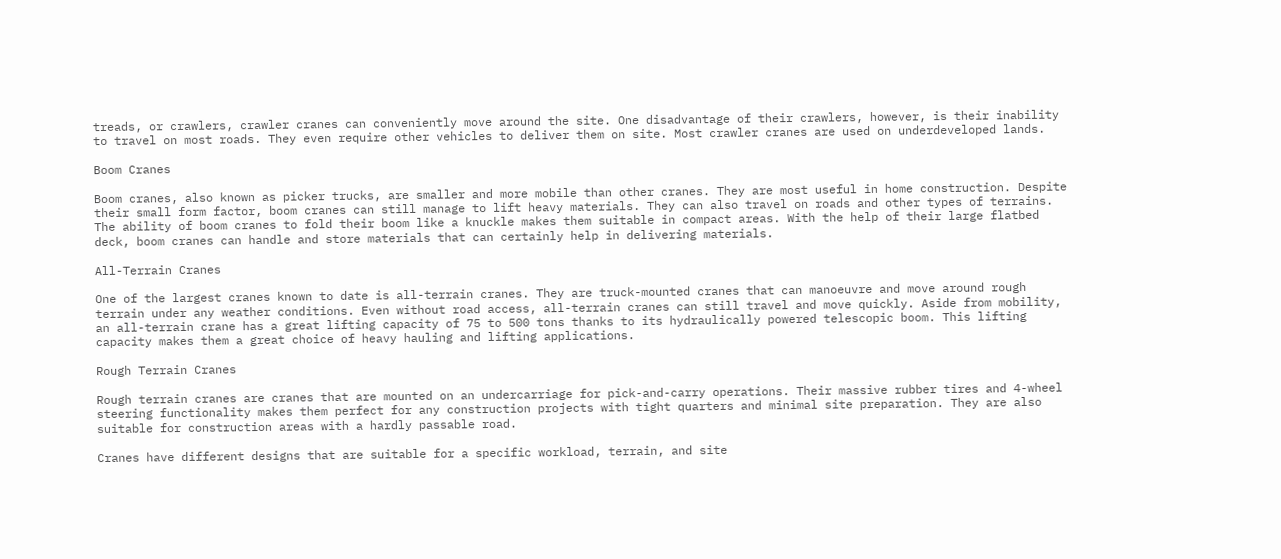treads, or crawlers, crawler cranes can conveniently move around the site. One disadvantage of their crawlers, however, is their inability to travel on most roads. They even require other vehicles to deliver them on site. Most crawler cranes are used on underdeveloped lands.

Boom Cranes

Boom cranes, also known as picker trucks, are smaller and more mobile than other cranes. They are most useful in home construction. Despite their small form factor, boom cranes can still manage to lift heavy materials. They can also travel on roads and other types of terrains. The ability of boom cranes to fold their boom like a knuckle makes them suitable in compact areas. With the help of their large flatbed deck, boom cranes can handle and store materials that can certainly help in delivering materials.

All-Terrain Cranes

One of the largest cranes known to date is all-terrain cranes. They are truck-mounted cranes that can manoeuvre and move around rough terrain under any weather conditions. Even without road access, all-terrain cranes can still travel and move quickly. Aside from mobility, an all-terrain crane has a great lifting capacity of 75 to 500 tons thanks to its hydraulically powered telescopic boom. This lifting capacity makes them a great choice of heavy hauling and lifting applications.

Rough Terrain Cranes

Rough terrain cranes are cranes that are mounted on an undercarriage for pick-and-carry operations. Their massive rubber tires and 4-wheel steering functionality makes them perfect for any construction projects with tight quarters and minimal site preparation. They are also suitable for construction areas with a hardly passable road.

Cranes have different designs that are suitable for a specific workload, terrain, and site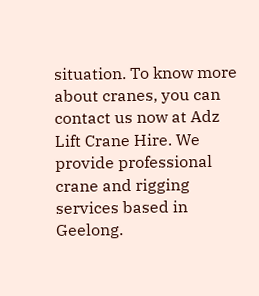situation. To know more about cranes, you can contact us now at Adz Lift Crane Hire. We provide professional crane and rigging services based in Geelong.